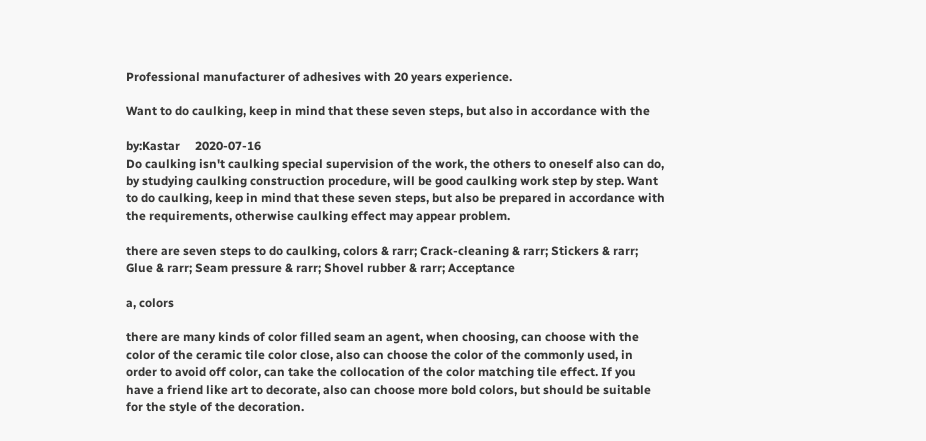Professional manufacturer of adhesives with 20 years experience.

Want to do caulking, keep in mind that these seven steps, but also in accordance with the

by:Kastar     2020-07-16
Do caulking isn't caulking special supervision of the work, the others to oneself also can do, by studying caulking construction procedure, will be good caulking work step by step. Want to do caulking, keep in mind that these seven steps, but also be prepared in accordance with the requirements, otherwise caulking effect may appear problem.

there are seven steps to do caulking, colors & rarr; Crack-cleaning & rarr; Stickers & rarr; Glue & rarr; Seam pressure & rarr; Shovel rubber & rarr; Acceptance

a, colors

there are many kinds of color filled seam an agent, when choosing, can choose with the color of the ceramic tile color close, also can choose the color of the commonly used, in order to avoid off color, can take the collocation of the color matching tile effect. If you have a friend like art to decorate, also can choose more bold colors, but should be suitable for the style of the decoration.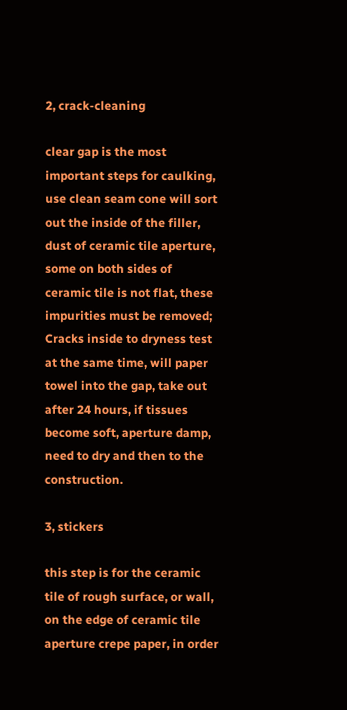2, crack-cleaning

clear gap is the most important steps for caulking, use clean seam cone will sort out the inside of the filler, dust of ceramic tile aperture, some on both sides of ceramic tile is not flat, these impurities must be removed; Cracks inside to dryness test at the same time, will paper towel into the gap, take out after 24 hours, if tissues become soft, aperture damp, need to dry and then to the construction.

3, stickers

this step is for the ceramic tile of rough surface, or wall, on the edge of ceramic tile aperture crepe paper, in order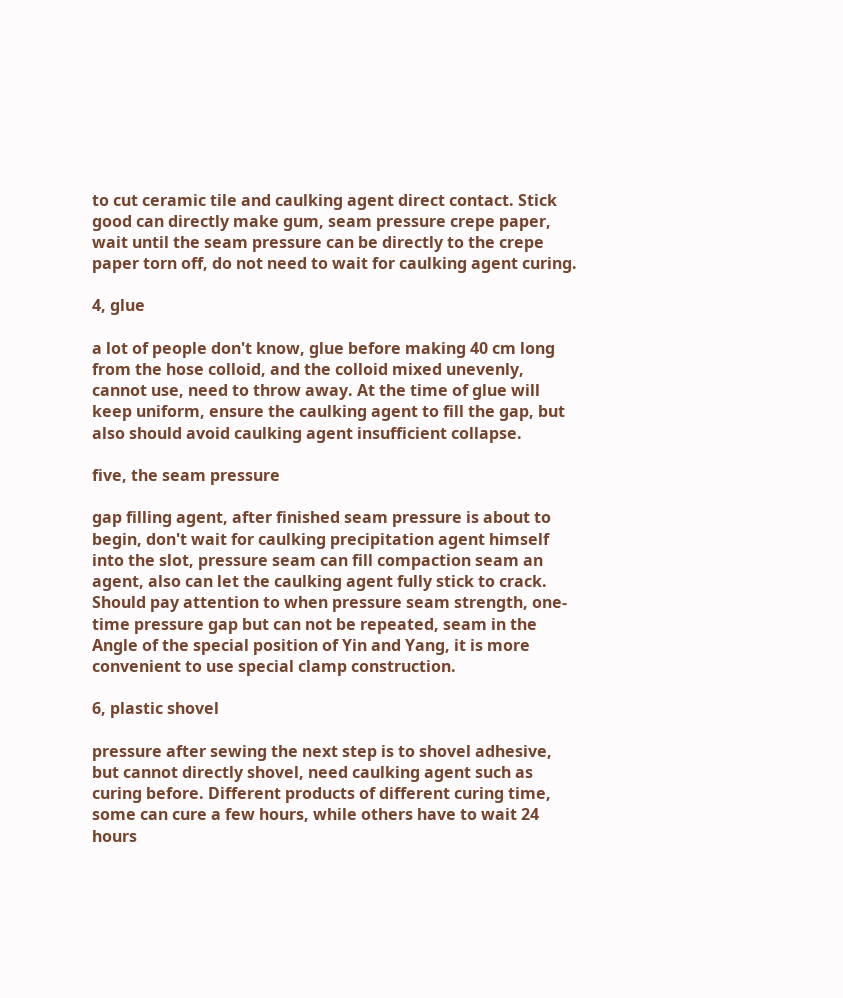to cut ceramic tile and caulking agent direct contact. Stick good can directly make gum, seam pressure crepe paper, wait until the seam pressure can be directly to the crepe paper torn off, do not need to wait for caulking agent curing.

4, glue

a lot of people don't know, glue before making 40 cm long from the hose colloid, and the colloid mixed unevenly, cannot use, need to throw away. At the time of glue will keep uniform, ensure the caulking agent to fill the gap, but also should avoid caulking agent insufficient collapse.

five, the seam pressure

gap filling agent, after finished seam pressure is about to begin, don't wait for caulking precipitation agent himself into the slot, pressure seam can fill compaction seam an agent, also can let the caulking agent fully stick to crack. Should pay attention to when pressure seam strength, one-time pressure gap but can not be repeated, seam in the Angle of the special position of Yin and Yang, it is more convenient to use special clamp construction.

6, plastic shovel

pressure after sewing the next step is to shovel adhesive, but cannot directly shovel, need caulking agent such as curing before. Different products of different curing time, some can cure a few hours, while others have to wait 24 hours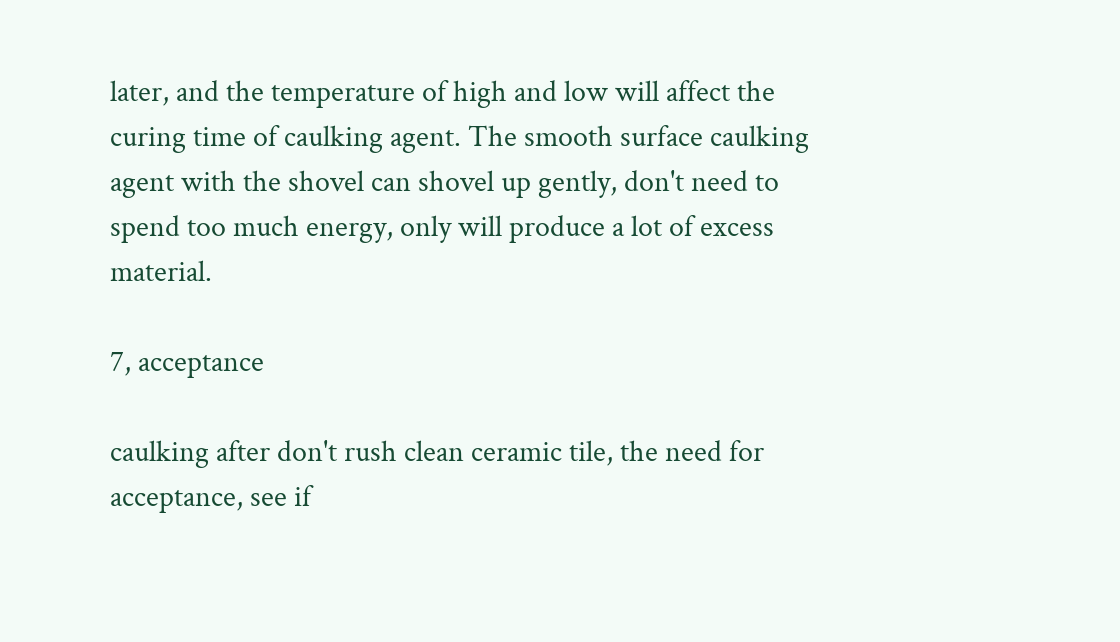later, and the temperature of high and low will affect the curing time of caulking agent. The smooth surface caulking agent with the shovel can shovel up gently, don't need to spend too much energy, only will produce a lot of excess material.

7, acceptance

caulking after don't rush clean ceramic tile, the need for acceptance, see if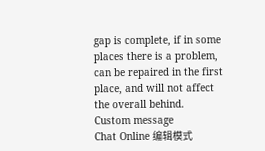gap is complete, if in some places there is a problem, can be repaired in the first place, and will not affect the overall behind.
Custom message
Chat Online 编辑模式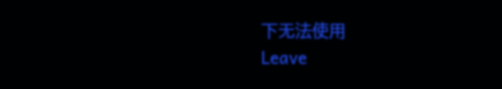下无法使用
Leave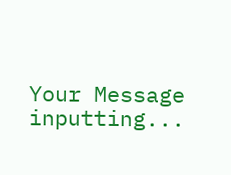Your Message inputting...